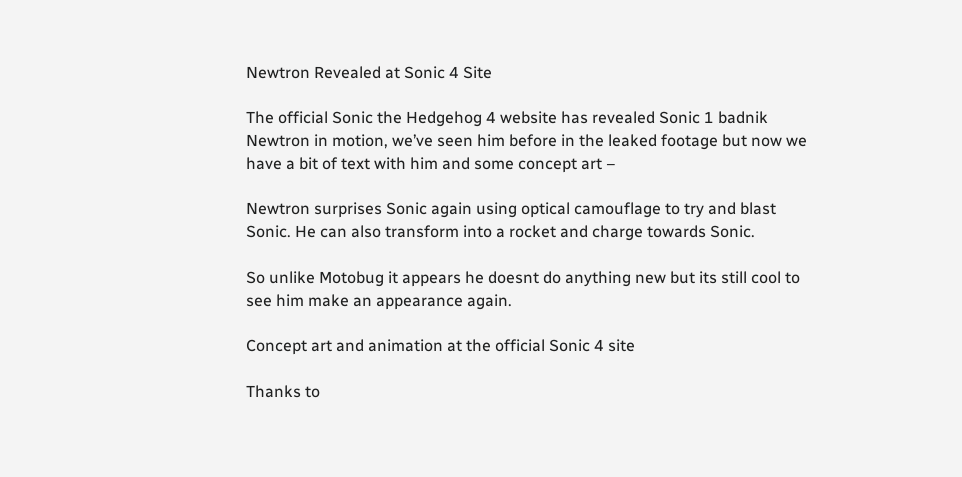Newtron Revealed at Sonic 4 Site

The official Sonic the Hedgehog 4 website has revealed Sonic 1 badnik Newtron in motion, we’ve seen him before in the leaked footage but now we have a bit of text with him and some concept art –

Newtron surprises Sonic again using optical camouflage to try and blast Sonic. He can also transform into a rocket and charge towards Sonic.

So unlike Motobug it appears he doesnt do anything new but its still cool to see him make an appearance again.

Concept art and animation at the official Sonic 4 site

Thanks to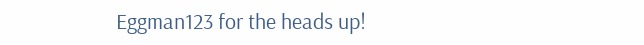Eggman123 for the heads up!